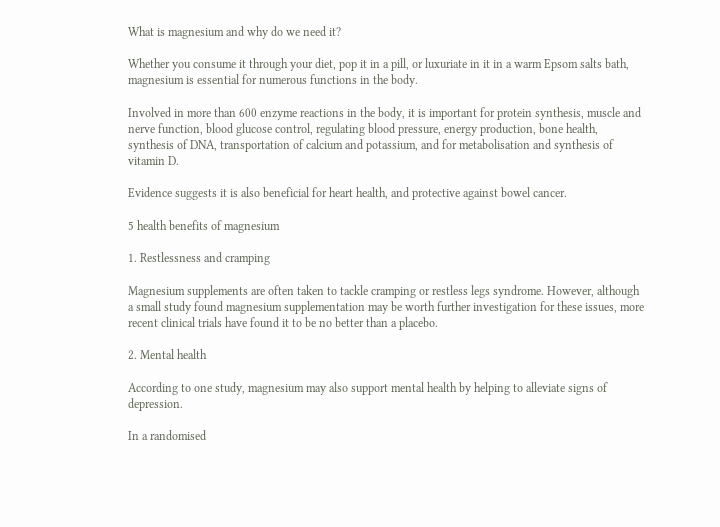What is magnesium and why do we need it?

Whether you consume it through your diet, pop it in a pill, or luxuriate in it in a warm Epsom salts bath, magnesium is essential for numerous functions in the body.

Involved in more than 600 enzyme reactions in the body, it is important for protein synthesis, muscle and nerve function, blood glucose control, regulating blood pressure, energy production, bone health, synthesis of DNA, transportation of calcium and potassium, and for metabolisation and synthesis of vitamin D.

Evidence suggests it is also beneficial for heart health, and protective against bowel cancer.

5 health benefits of magnesium

1. Restlessness and cramping

Magnesium supplements are often taken to tackle cramping or restless legs syndrome. However, although a small study found magnesium supplementation may be worth further investigation for these issues, more recent clinical trials have found it to be no better than a placebo.

2. Mental health

According to one study, magnesium may also support mental health by helping to alleviate signs of depression.

In a randomised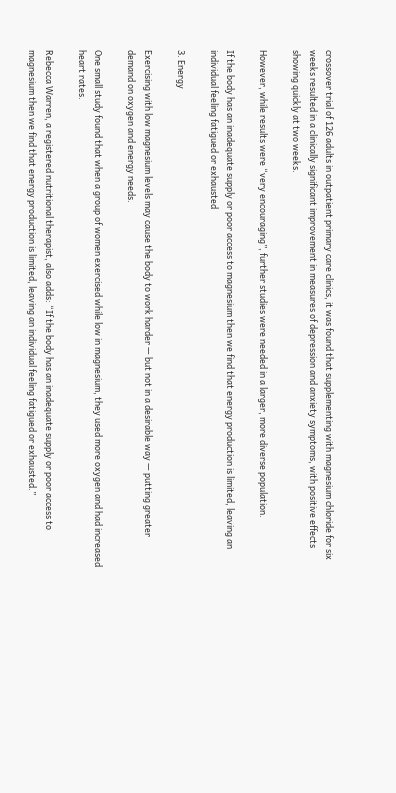crossover trial of 126 adults in outpatient primary care clinics, it was found that supplementing with magnesium chloride for six weeks resulted in a clinically significant improvement in measures of depression and anxiety symptoms, with positive effects showing quickly at two weeks.

However, while results were “very encouraging”, further studies were needed in a larger, more diverse population.

If the body has an inadequate supply or poor access to magnesium then we find that energy production is limited, leaving an individual feeling fatigued or exhausted

3. Energy

Exercising with low magnesium levels may cause the body to work harder — but not in a desirable way — putting greater demand on oxygen and energy needs.

One small study found that when a group of women exercised while low in magnesium, they used more oxygen and had increased heart rates.

Rebecca Warren, a registered nutritional therapist, also adds: “If the body has an inadequate supply or poor access to magnesium then we find that energy production is limited, leaving an individual feeling fatigued or exhausted.”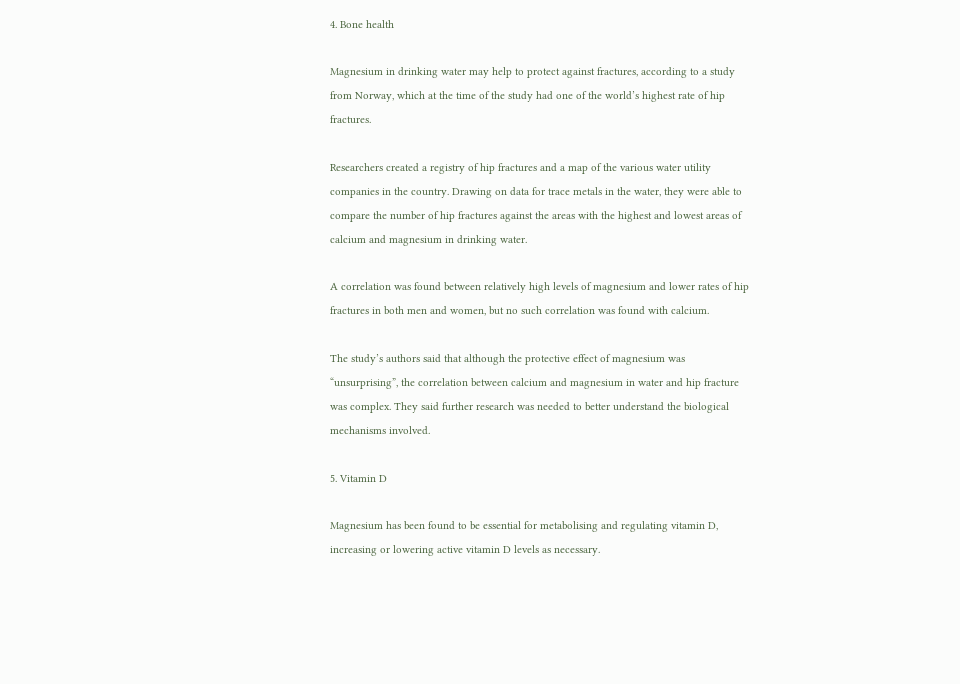4. Bone health

Magnesium in drinking water may help to protect against fractures, according to a study from Norway, which at the time of the study had one of the world’s highest rate of hip fractures.

Researchers created a registry of hip fractures and a map of the various water utility companies in the country. Drawing on data for trace metals in the water, they were able to compare the number of hip fractures against the areas with the highest and lowest areas of calcium and magnesium in drinking water.

A correlation was found between relatively high levels of magnesium and lower rates of hip fractures in both men and women, but no such correlation was found with calcium.

The study’s authors said that although the protective effect of magnesium was “unsurprising”, the correlation between calcium and magnesium in water and hip fracture was complex. They said further research was needed to better understand the biological mechanisms involved.

5. Vitamin D

Magnesium has been found to be essential for metabolising and regulating vitamin D, increasing or lowering active vitamin D levels as necessary.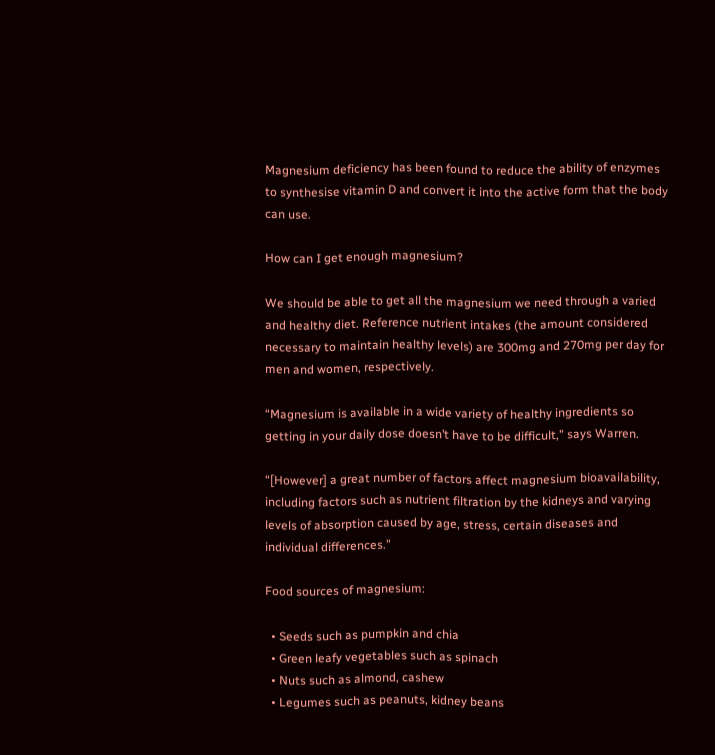Magnesium deficiency has been found to reduce the ability of enzymes to synthesise vitamin D and convert it into the active form that the body can use.

How can I get enough magnesium?

We should be able to get all the magnesium we need through a varied and healthy diet. Reference nutrient intakes (the amount considered necessary to maintain healthy levels) are 300mg and 270mg per day for men and women, respectively.

“Magnesium is available in a wide variety of healthy ingredients so getting in your daily dose doesn’t have to be difficult,” says Warren.

“[However] a great number of factors affect magnesium bioavailability, including factors such as nutrient filtration by the kidneys and varying levels of absorption caused by age, stress, certain diseases and individual differences.”

Food sources of magnesium:

  • Seeds such as pumpkin and chia
  • Green leafy vegetables such as spinach
  • Nuts such as almond, cashew
  • Legumes such as peanuts, kidney beans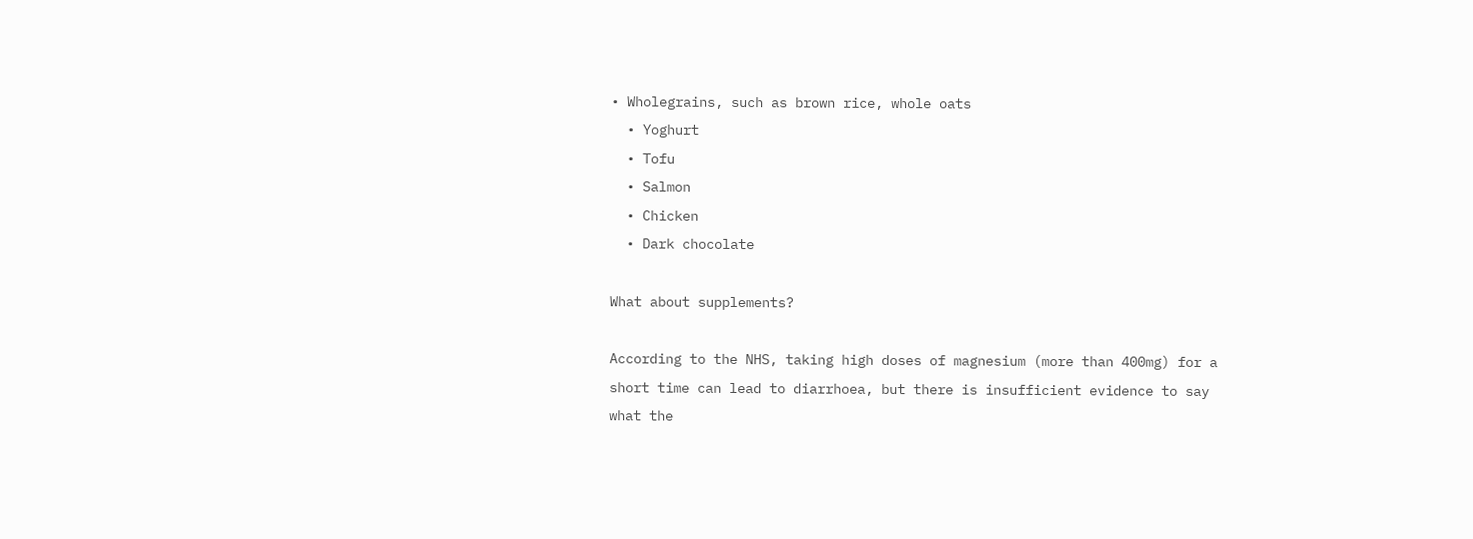• Wholegrains, such as brown rice, whole oats
  • Yoghurt
  • Tofu
  • Salmon
  • Chicken
  • Dark chocolate

What about supplements?

According to the NHS, taking high doses of magnesium (more than 400mg) for a short time can lead to diarrhoea, but there is insufficient evidence to say what the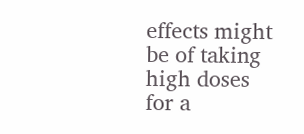effects might be of taking high doses for a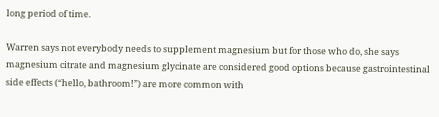long period of time.

Warren says not everybody needs to supplement magnesium but for those who do, she says magnesium citrate and magnesium glycinate are considered good options because gastrointestinal side effects (“hello, bathroom!”) are more common with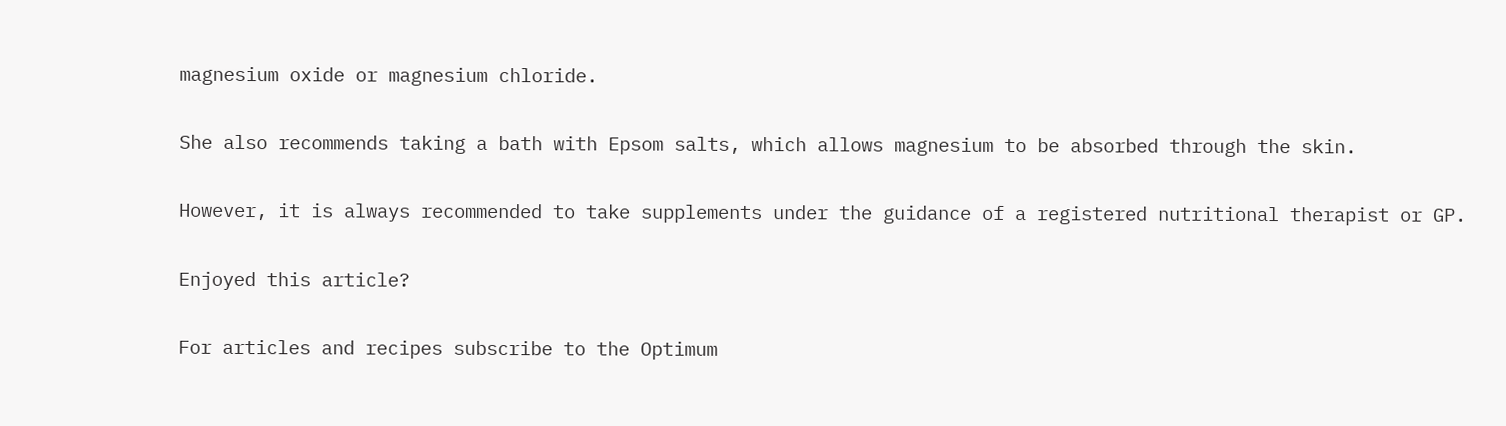magnesium oxide or magnesium chloride.

She also recommends taking a bath with Epsom salts, which allows magnesium to be absorbed through the skin.

However, it is always recommended to take supplements under the guidance of a registered nutritional therapist or GP.

Enjoyed this article?

For articles and recipes subscribe to the Optimum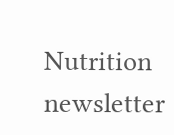Nutrition newsletter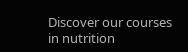Discover our courses in nutrition